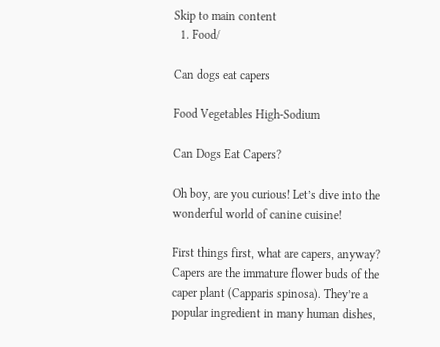Skip to main content
  1. Food/

Can dogs eat capers

Food Vegetables High-Sodium

Can Dogs Eat Capers?

Oh boy, are you curious! Let’s dive into the wonderful world of canine cuisine!

First things first, what are capers, anyway? Capers are the immature flower buds of the caper plant (Capparis spinosa). They’re a popular ingredient in many human dishes,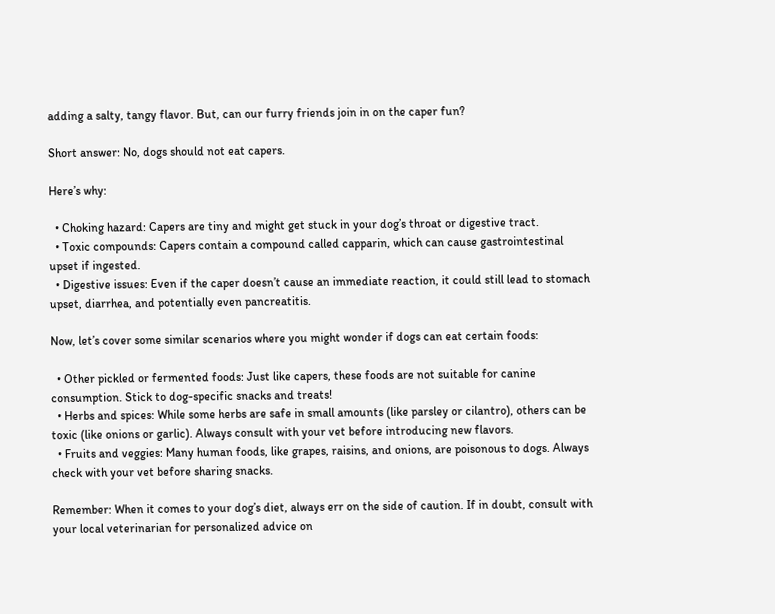adding a salty, tangy flavor. But, can our furry friends join in on the caper fun?

Short answer: No, dogs should not eat capers.

Here’s why:

  • Choking hazard: Capers are tiny and might get stuck in your dog’s throat or digestive tract.
  • Toxic compounds: Capers contain a compound called capparin, which can cause gastrointestinal upset if ingested.
  • Digestive issues: Even if the caper doesn’t cause an immediate reaction, it could still lead to stomach upset, diarrhea, and potentially even pancreatitis.

Now, let’s cover some similar scenarios where you might wonder if dogs can eat certain foods:

  • Other pickled or fermented foods: Just like capers, these foods are not suitable for canine consumption. Stick to dog-specific snacks and treats!
  • Herbs and spices: While some herbs are safe in small amounts (like parsley or cilantro), others can be toxic (like onions or garlic). Always consult with your vet before introducing new flavors.
  • Fruits and veggies: Many human foods, like grapes, raisins, and onions, are poisonous to dogs. Always check with your vet before sharing snacks.

Remember: When it comes to your dog’s diet, always err on the side of caution. If in doubt, consult with your local veterinarian for personalized advice on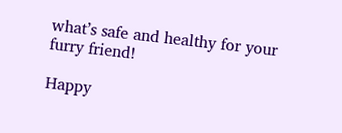what’s safe and healthy for your furry friend!

Happy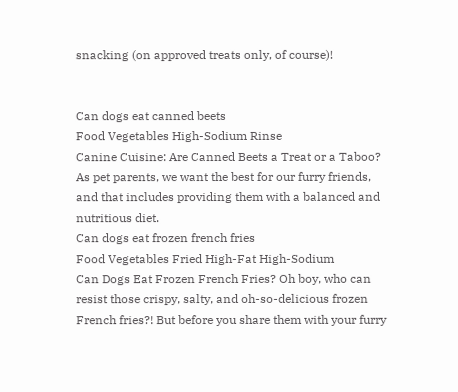snacking (on approved treats only, of course)!


Can dogs eat canned beets
Food Vegetables High-Sodium Rinse
Canine Cuisine: Are Canned Beets a Treat or a Taboo? As pet parents, we want the best for our furry friends, and that includes providing them with a balanced and nutritious diet.
Can dogs eat frozen french fries
Food Vegetables Fried High-Fat High-Sodium
Can Dogs Eat Frozen French Fries? Oh boy, who can resist those crispy, salty, and oh-so-delicious frozen French fries?! But before you share them with your furry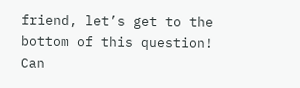friend, let’s get to the bottom of this question!
Can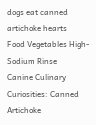dogs eat canned artichoke hearts
Food Vegetables High-Sodium Rinse
Canine Culinary Curiosities: Canned Artichoke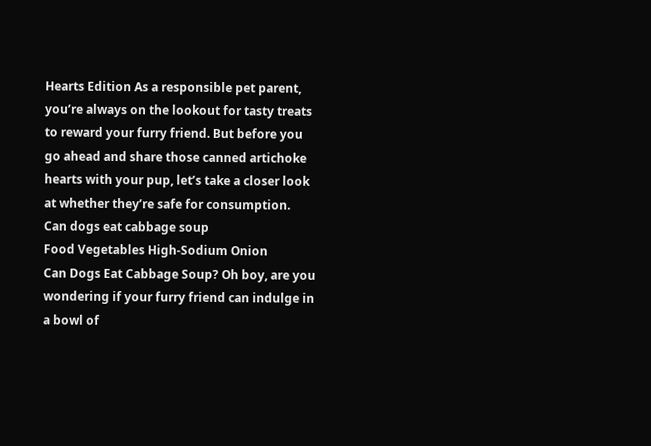Hearts Edition As a responsible pet parent, you’re always on the lookout for tasty treats to reward your furry friend. But before you go ahead and share those canned artichoke hearts with your pup, let’s take a closer look at whether they’re safe for consumption.
Can dogs eat cabbage soup
Food Vegetables High-Sodium Onion
Can Dogs Eat Cabbage Soup? Oh boy, are you wondering if your furry friend can indulge in a bowl of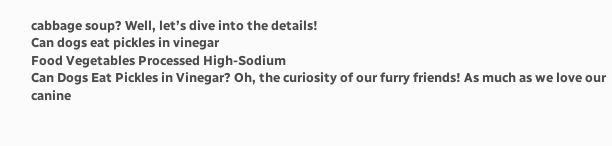cabbage soup? Well, let’s dive into the details!
Can dogs eat pickles in vinegar
Food Vegetables Processed High-Sodium
Can Dogs Eat Pickles in Vinegar? Oh, the curiosity of our furry friends! As much as we love our canine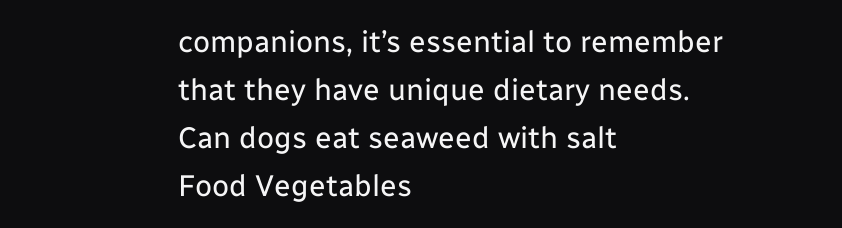companions, it’s essential to remember that they have unique dietary needs.
Can dogs eat seaweed with salt
Food Vegetables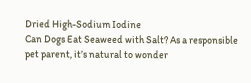Dried High-Sodium Iodine
Can Dogs Eat Seaweed with Salt? As a responsible pet parent, it’s natural to wonder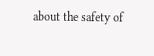about the safety of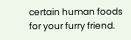certain human foods for your furry friend.